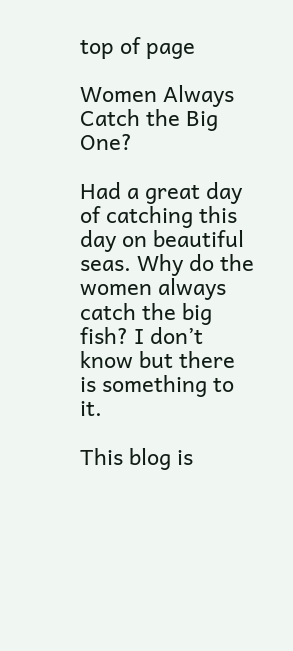top of page

Women Always Catch the Big One?

Had a great day of catching this day on beautiful seas. Why do the women always catch the big fish? I don’t know but there is something to it.

This blog is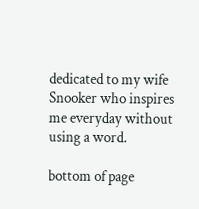dedicated to my wife Snooker who inspires me everyday without using a word.

bottom of page